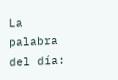La palabra del día: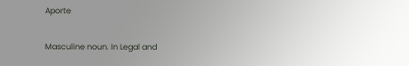Aporte

Masculine noun. In Legal and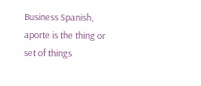Business Spanish, aporte is the thing or set of things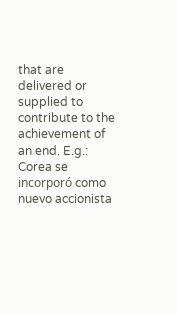that are delivered or supplied to contribute to the achievement of an end. E.g.: Corea se incorporó como nuevo accionista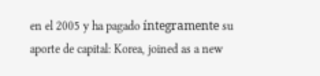en el 2005 y ha pagado íntegramente su aporte de capital: Korea, joined as a new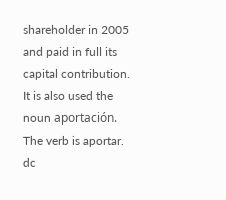shareholder in 2005 and paid in full its capital contribution.
It is also used the noun aportación. The verb is aportar. dc